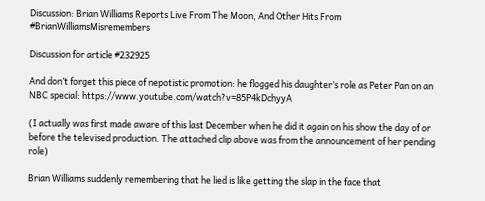Discussion: Brian Williams Reports Live From The Moon, And Other Hits From #BrianWilliamsMisremembers

Discussion for article #232925

And don’t forget this piece of nepotistic promotion: he flogged his daughter’s role as Peter Pan on an NBC special: https://www.youtube.com/watch?v=85P4kDchyyA

(I actually was first made aware of this last December when he did it again on his show the day of or before the televised production. The attached clip above was from the announcement of her pending role)

Brian Williams suddenly remembering that he lied is like getting the slap in the face that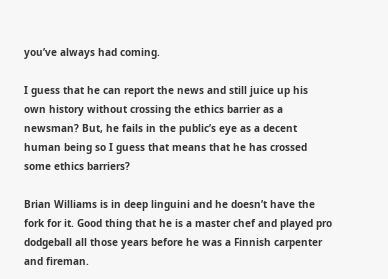you’ve always had coming.

I guess that he can report the news and still juice up his own history without crossing the ethics barrier as a newsman? But, he fails in the public’s eye as a decent human being so I guess that means that he has crossed some ethics barriers?

Brian Williams is in deep linguini and he doesn’t have the fork for it. Good thing that he is a master chef and played pro dodgeball all those years before he was a Finnish carpenter and fireman.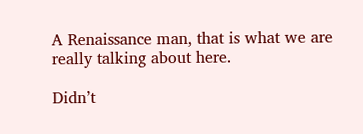A Renaissance man, that is what we are really talking about here.

Didn’t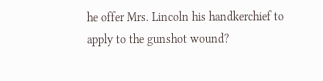he offer Mrs. Lincoln his handkerchief to apply to the gunshot wound?